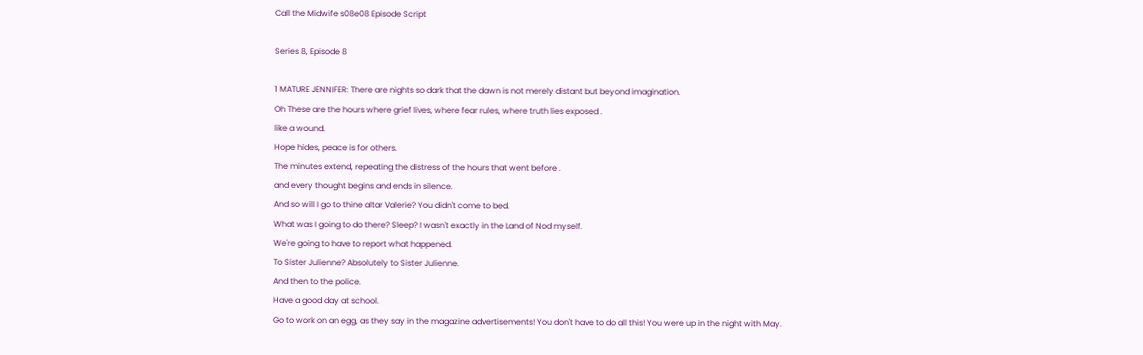Call the Midwife s08e08 Episode Script

Series 8, Episode 8

1 MATURE JENNIFER: There are nights so dark that the dawn is not merely distant but beyond imagination.
Oh These are the hours where grief lives, where fear rules, where truth lies exposed .
like a wound.
Hope hides, peace is for others.
The minutes extend, repeating the distress of the hours that went before .
and every thought begins and ends in silence.
And so will I go to thine altar Valerie? You didn't come to bed.
What was I going to do there? Sleep? I wasn't exactly in the Land of Nod myself.
We're going to have to report what happened.
To Sister Julienne? Absolutely to Sister Julienne.
And then to the police.
Have a good day at school.
Go to work on an egg, as they say in the magazine advertisements! You don't have to do all this! You were up in the night with May.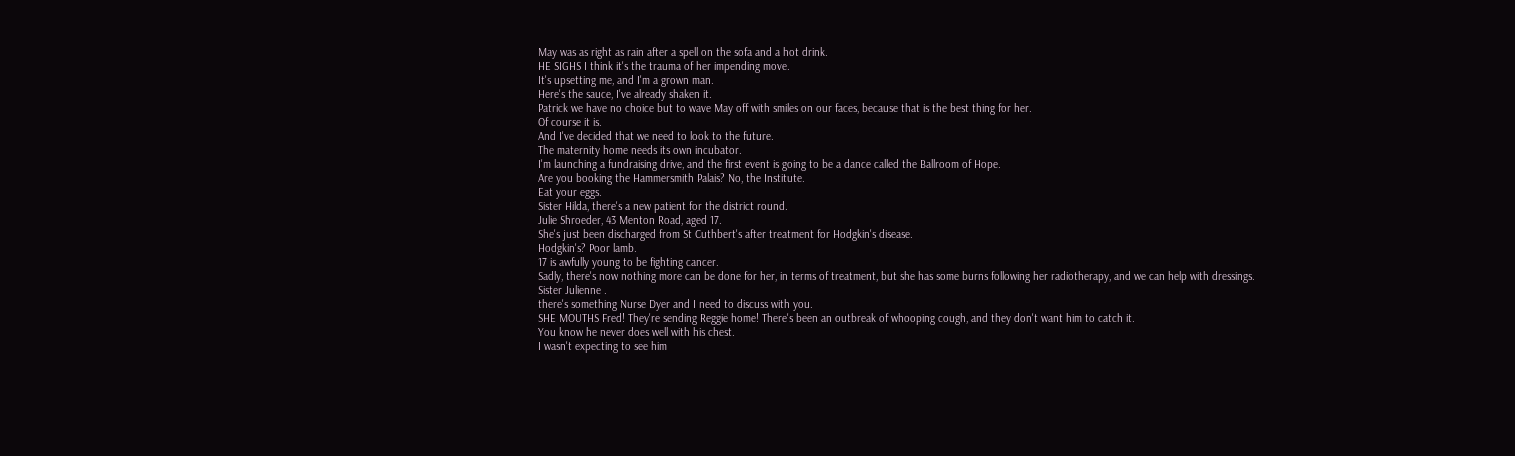May was as right as rain after a spell on the sofa and a hot drink.
HE SIGHS I think it's the trauma of her impending move.
It's upsetting me, and I'm a grown man.
Here's the sauce, I've already shaken it.
Patrick we have no choice but to wave May off with smiles on our faces, because that is the best thing for her.
Of course it is.
And I've decided that we need to look to the future.
The maternity home needs its own incubator.
I'm launching a fundraising drive, and the first event is going to be a dance called the Ballroom of Hope.
Are you booking the Hammersmith Palais? No, the Institute.
Eat your eggs.
Sister Hilda, there's a new patient for the district round.
Julie Shroeder, 43 Menton Road, aged 17.
She's just been discharged from St Cuthbert's after treatment for Hodgkin's disease.
Hodgkin's? Poor lamb.
17 is awfully young to be fighting cancer.
Sadly, there's now nothing more can be done for her, in terms of treatment, but she has some burns following her radiotherapy, and we can help with dressings.
Sister Julienne .
there's something Nurse Dyer and I need to discuss with you.
SHE MOUTHS Fred! They're sending Reggie home! There's been an outbreak of whooping cough, and they don't want him to catch it.
You know he never does well with his chest.
I wasn't expecting to see him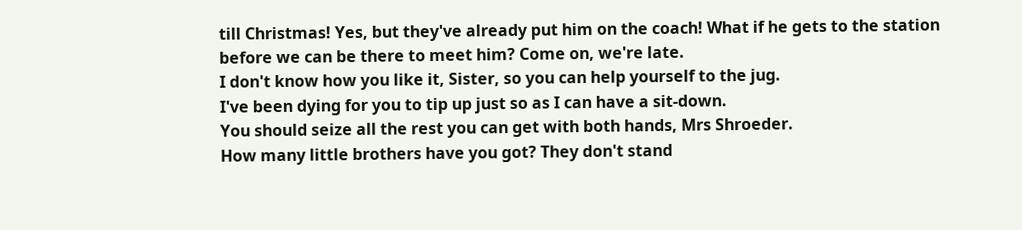till Christmas! Yes, but they've already put him on the coach! What if he gets to the station before we can be there to meet him? Come on, we're late.
I don't know how you like it, Sister, so you can help yourself to the jug.
I've been dying for you to tip up just so as I can have a sit-down.
You should seize all the rest you can get with both hands, Mrs Shroeder.
How many little brothers have you got? They don't stand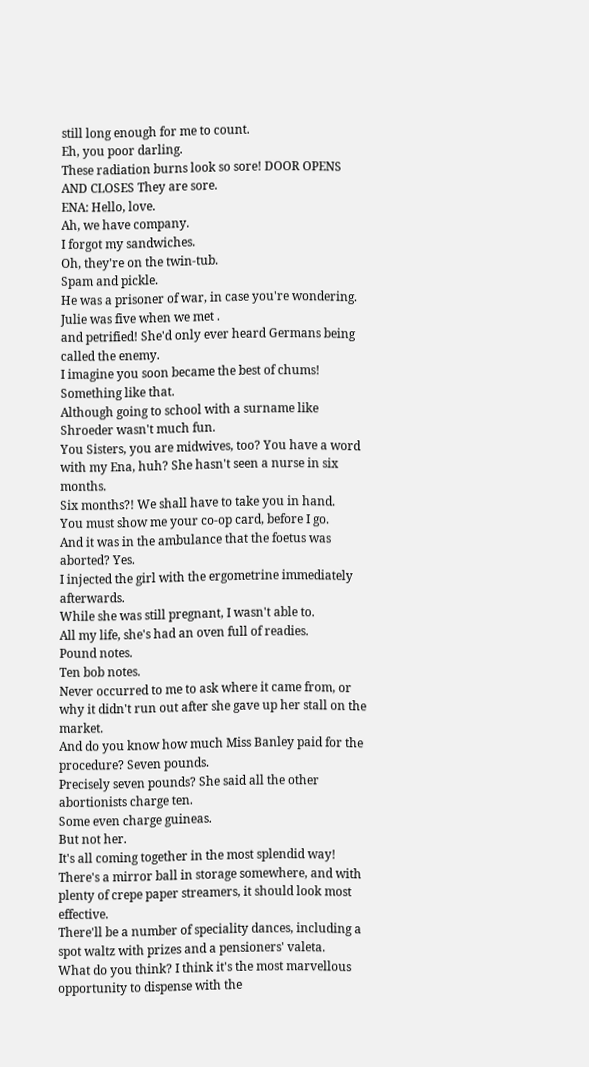still long enough for me to count.
Eh, you poor darling.
These radiation burns look so sore! DOOR OPENS AND CLOSES They are sore.
ENA: Hello, love.
Ah, we have company.
I forgot my sandwiches.
Oh, they're on the twin-tub.
Spam and pickle.
He was a prisoner of war, in case you're wondering.
Julie was five when we met .
and petrified! She'd only ever heard Germans being called the enemy.
I imagine you soon became the best of chums! Something like that.
Although going to school with a surname like Shroeder wasn't much fun.
You Sisters, you are midwives, too? You have a word with my Ena, huh? She hasn't seen a nurse in six months.
Six months?! We shall have to take you in hand.
You must show me your co-op card, before I go.
And it was in the ambulance that the foetus was aborted? Yes.
I injected the girl with the ergometrine immediately afterwards.
While she was still pregnant, I wasn't able to.
All my life, she's had an oven full of readies.
Pound notes.
Ten bob notes.
Never occurred to me to ask where it came from, or why it didn't run out after she gave up her stall on the market.
And do you know how much Miss Banley paid for the procedure? Seven pounds.
Precisely seven pounds? She said all the other abortionists charge ten.
Some even charge guineas.
But not her.
It's all coming together in the most splendid way! There's a mirror ball in storage somewhere, and with plenty of crepe paper streamers, it should look most effective.
There'll be a number of speciality dances, including a spot waltz with prizes and a pensioners' valeta.
What do you think? I think it's the most marvellous opportunity to dispense with the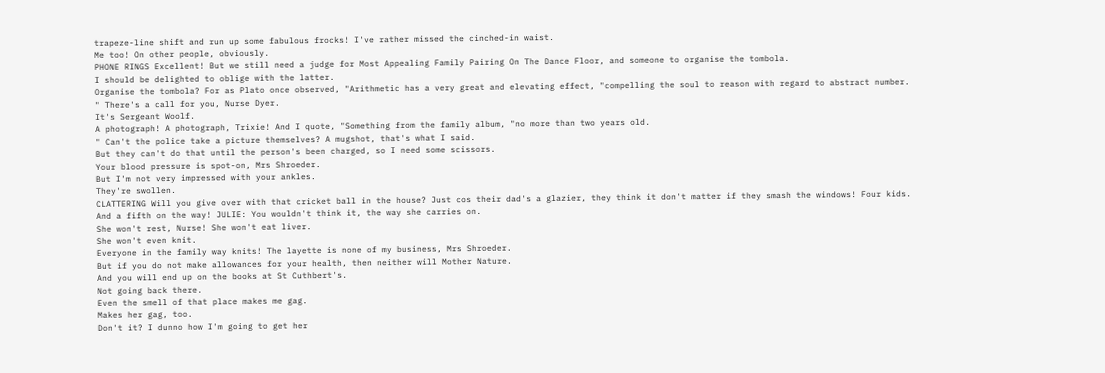trapeze-line shift and run up some fabulous frocks! I've rather missed the cinched-in waist.
Me too! On other people, obviously.
PHONE RINGS Excellent! But we still need a judge for Most Appealing Family Pairing On The Dance Floor, and someone to organise the tombola.
I should be delighted to oblige with the latter.
Organise the tombola? For as Plato once observed, "Arithmetic has a very great and elevating effect, "compelling the soul to reason with regard to abstract number.
" There's a call for you, Nurse Dyer.
It's Sergeant Woolf.
A photograph! A photograph, Trixie! And I quote, "Something from the family album, "no more than two years old.
" Can't the police take a picture themselves? A mugshot, that's what I said.
But they can't do that until the person's been charged, so I need some scissors.
Your blood pressure is spot-on, Mrs Shroeder.
But I'm not very impressed with your ankles.
They're swollen.
CLATTERING Will you give over with that cricket ball in the house? Just cos their dad's a glazier, they think it don't matter if they smash the windows! Four kids.
And a fifth on the way! JULIE: You wouldn't think it, the way she carries on.
She won't rest, Nurse! She won't eat liver.
She won't even knit.
Everyone in the family way knits! The layette is none of my business, Mrs Shroeder.
But if you do not make allowances for your health, then neither will Mother Nature.
And you will end up on the books at St Cuthbert's.
Not going back there.
Even the smell of that place makes me gag.
Makes her gag, too.
Don't it? I dunno how I'm going to get her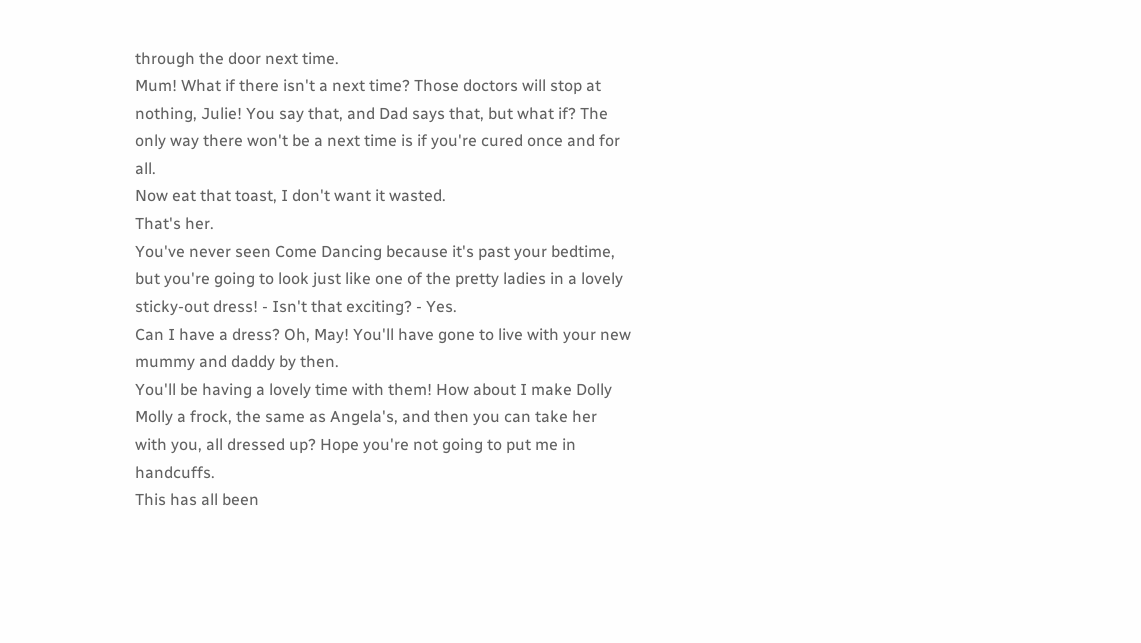through the door next time.
Mum! What if there isn't a next time? Those doctors will stop at nothing, Julie! You say that, and Dad says that, but what if? The only way there won't be a next time is if you're cured once and for all.
Now eat that toast, I don't want it wasted.
That's her.
You've never seen Come Dancing because it's past your bedtime, but you're going to look just like one of the pretty ladies in a lovely sticky-out dress! - Isn't that exciting? - Yes.
Can I have a dress? Oh, May! You'll have gone to live with your new mummy and daddy by then.
You'll be having a lovely time with them! How about I make Dolly Molly a frock, the same as Angela's, and then you can take her with you, all dressed up? Hope you're not going to put me in handcuffs.
This has all been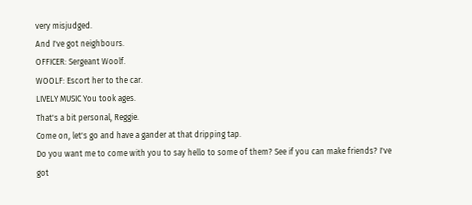very misjudged.
And I've got neighbours.
OFFICER: Sergeant Woolf.
WOOLF: Escort her to the car.
LIVELY MUSIC You took ages.
That's a bit personal, Reggie.
Come on, let's go and have a gander at that dripping tap.
Do you want me to come with you to say hello to some of them? See if you can make friends? I've got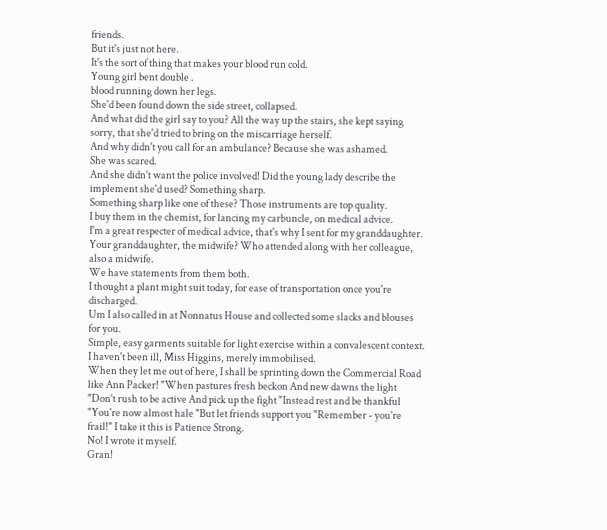friends.
But it's just not here.
It's the sort of thing that makes your blood run cold.
Young girl bent double .
blood running down her legs.
She'd been found down the side street, collapsed.
And what did the girl say to you? All the way up the stairs, she kept saying sorry, that she'd tried to bring on the miscarriage herself.
And why didn't you call for an ambulance? Because she was ashamed.
She was scared.
And she didn't want the police involved! Did the young lady describe the implement she'd used? Something sharp.
Something sharp like one of these? Those instruments are top quality.
I buy them in the chemist, for lancing my carbuncle, on medical advice.
I'm a great respecter of medical advice, that's why I sent for my granddaughter.
Your granddaughter, the midwife? Who attended along with her colleague, also a midwife.
We have statements from them both.
I thought a plant might suit today, for ease of transportation once you're discharged.
Um I also called in at Nonnatus House and collected some slacks and blouses for you.
Simple, easy garments suitable for light exercise within a convalescent context.
I haven't been ill, Miss Higgins, merely immobilised.
When they let me out of here, I shall be sprinting down the Commercial Road like Ann Packer! "When pastures fresh beckon And new dawns the light "Don't rush to be active And pick up the fight "Instead rest and be thankful "You're now almost hale "But let friends support you "Remember - you're frail!" I take it this is Patience Strong.
No! I wrote it myself.
Gran!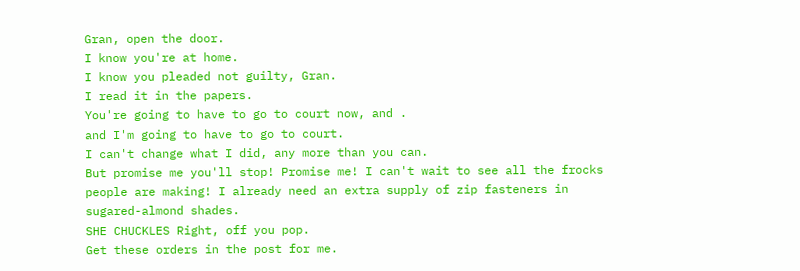Gran, open the door.
I know you're at home.
I know you pleaded not guilty, Gran.
I read it in the papers.
You're going to have to go to court now, and .
and I'm going to have to go to court.
I can't change what I did, any more than you can.
But promise me you'll stop! Promise me! I can't wait to see all the frocks people are making! I already need an extra supply of zip fasteners in sugared-almond shades.
SHE CHUCKLES Right, off you pop.
Get these orders in the post for me.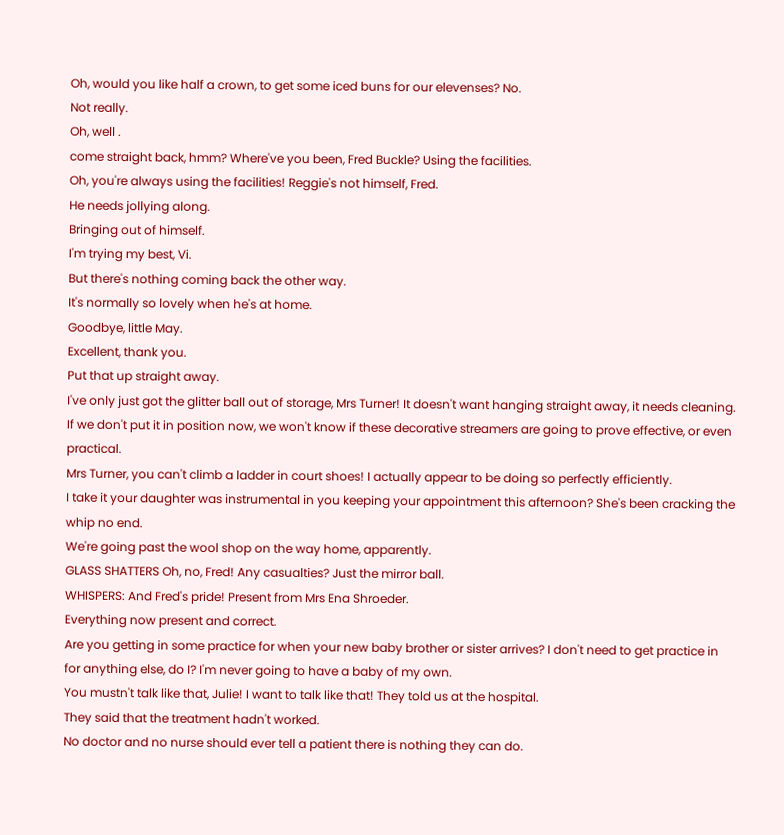Oh, would you like half a crown, to get some iced buns for our elevenses? No.
Not really.
Oh, well .
come straight back, hmm? Where've you been, Fred Buckle? Using the facilities.
Oh, you're always using the facilities! Reggie's not himself, Fred.
He needs jollying along.
Bringing out of himself.
I'm trying my best, Vi.
But there's nothing coming back the other way.
It's normally so lovely when he's at home.
Goodbye, little May.
Excellent, thank you.
Put that up straight away.
I've only just got the glitter ball out of storage, Mrs Turner! It doesn't want hanging straight away, it needs cleaning.
If we don't put it in position now, we won't know if these decorative streamers are going to prove effective, or even practical.
Mrs Turner, you can't climb a ladder in court shoes! I actually appear to be doing so perfectly efficiently.
I take it your daughter was instrumental in you keeping your appointment this afternoon? She's been cracking the whip no end.
We're going past the wool shop on the way home, apparently.
GLASS SHATTERS Oh, no, Fred! Any casualties? Just the mirror ball.
WHISPERS: And Fred's pride! Present from Mrs Ena Shroeder.
Everything now present and correct.
Are you getting in some practice for when your new baby brother or sister arrives? I don't need to get practice in for anything else, do I? I'm never going to have a baby of my own.
You mustn't talk like that, Julie! I want to talk like that! They told us at the hospital.
They said that the treatment hadn't worked.
No doctor and no nurse should ever tell a patient there is nothing they can do.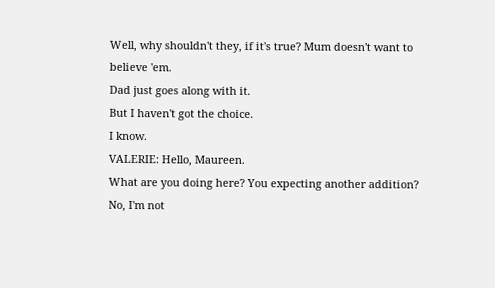Well, why shouldn't they, if it's true? Mum doesn't want to believe 'em.
Dad just goes along with it.
But I haven't got the choice.
I know.
VALERIE: Hello, Maureen.
What are you doing here? You expecting another addition? No, I'm not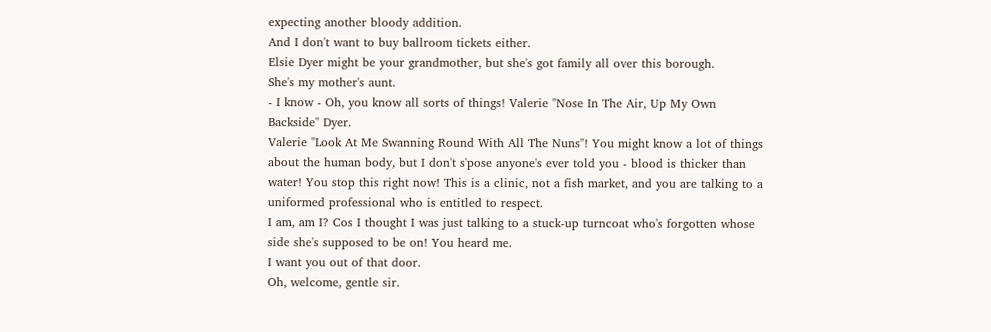expecting another bloody addition.
And I don't want to buy ballroom tickets either.
Elsie Dyer might be your grandmother, but she's got family all over this borough.
She's my mother's aunt.
- I know - Oh, you know all sorts of things! Valerie "Nose In The Air, Up My Own Backside" Dyer.
Valerie "Look At Me Swanning Round With All The Nuns"! You might know a lot of things about the human body, but I don't s'pose anyone's ever told you - blood is thicker than water! You stop this right now! This is a clinic, not a fish market, and you are talking to a uniformed professional who is entitled to respect.
I am, am I? Cos I thought I was just talking to a stuck-up turncoat who's forgotten whose side she's supposed to be on! You heard me.
I want you out of that door.
Oh, welcome, gentle sir.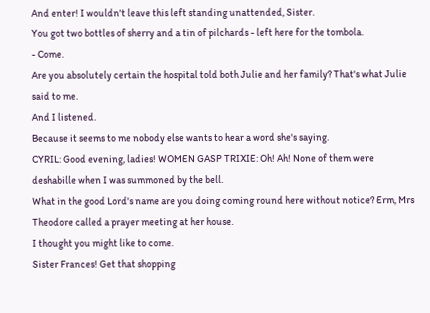And enter! I wouldn't leave this left standing unattended, Sister.
You got two bottles of sherry and a tin of pilchards - left here for the tombola.
- Come.
Are you absolutely certain the hospital told both Julie and her family? That's what Julie said to me.
And I listened.
Because it seems to me nobody else wants to hear a word she's saying.
CYRIL: Good evening, ladies! WOMEN GASP TRIXIE: Oh! Ah! None of them were deshabille when I was summoned by the bell.
What in the good Lord's name are you doing coming round here without notice? Erm, Mrs Theodore called a prayer meeting at her house.
I thought you might like to come.
Sister Frances! Get that shopping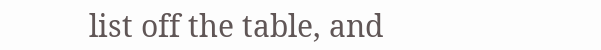list off the table, and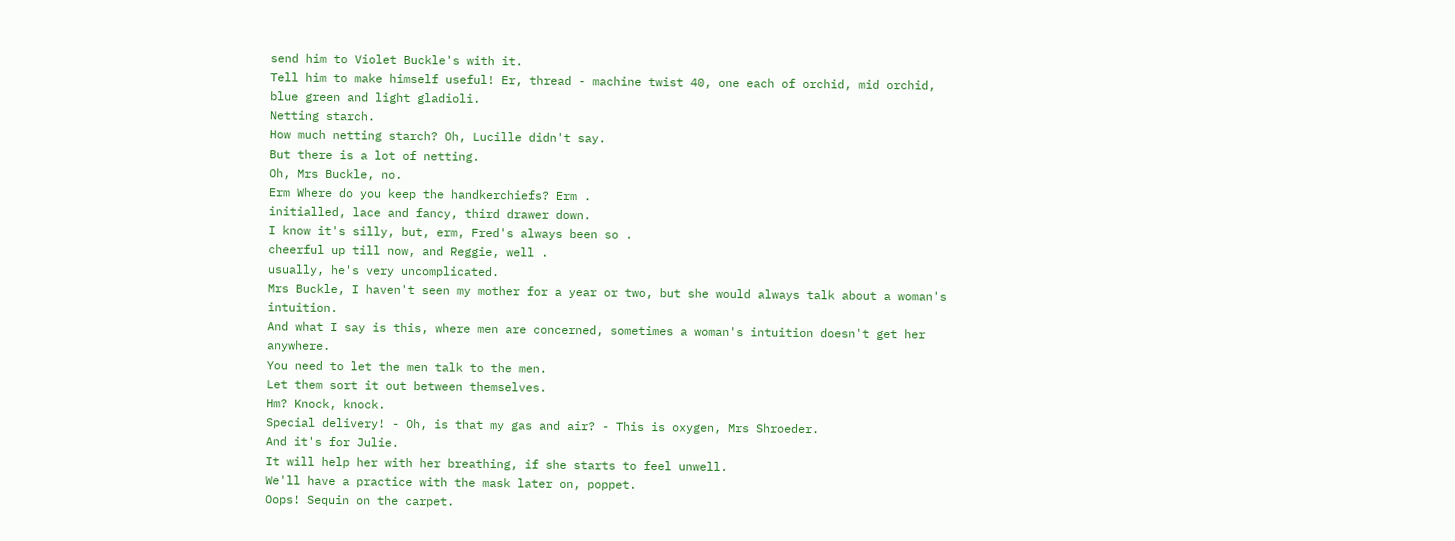send him to Violet Buckle's with it.
Tell him to make himself useful! Er, thread - machine twist 40, one each of orchid, mid orchid, blue green and light gladioli.
Netting starch.
How much netting starch? Oh, Lucille didn't say.
But there is a lot of netting.
Oh, Mrs Buckle, no.
Erm Where do you keep the handkerchiefs? Erm .
initialled, lace and fancy, third drawer down.
I know it's silly, but, erm, Fred's always been so .
cheerful up till now, and Reggie, well .
usually, he's very uncomplicated.
Mrs Buckle, I haven't seen my mother for a year or two, but she would always talk about a woman's intuition.
And what I say is this, where men are concerned, sometimes a woman's intuition doesn't get her anywhere.
You need to let the men talk to the men.
Let them sort it out between themselves.
Hm? Knock, knock.
Special delivery! - Oh, is that my gas and air? - This is oxygen, Mrs Shroeder.
And it's for Julie.
It will help her with her breathing, if she starts to feel unwell.
We'll have a practice with the mask later on, poppet.
Oops! Sequin on the carpet.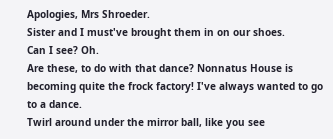Apologies, Mrs Shroeder.
Sister and I must've brought them in on our shoes.
Can I see? Oh.
Are these, to do with that dance? Nonnatus House is becoming quite the frock factory! I've always wanted to go to a dance.
Twirl around under the mirror ball, like you see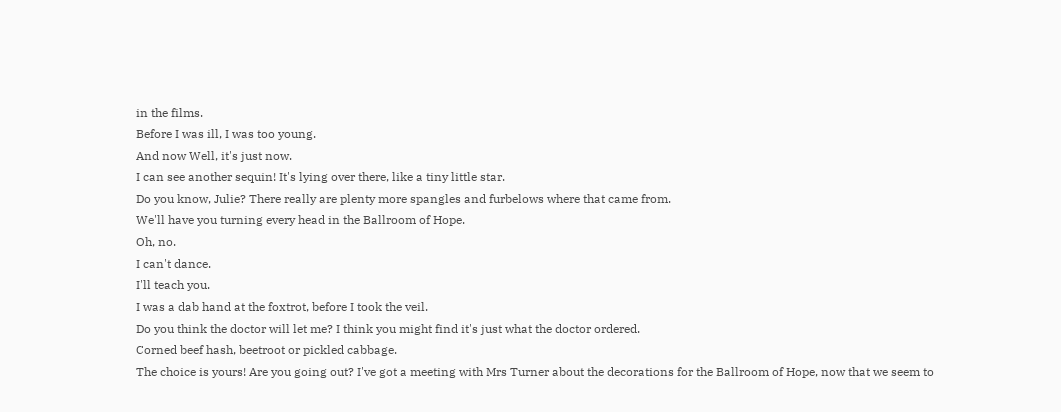in the films.
Before I was ill, I was too young.
And now Well, it's just now.
I can see another sequin! It's lying over there, like a tiny little star.
Do you know, Julie? There really are plenty more spangles and furbelows where that came from.
We'll have you turning every head in the Ballroom of Hope.
Oh, no.
I can't dance.
I'll teach you.
I was a dab hand at the foxtrot, before I took the veil.
Do you think the doctor will let me? I think you might find it's just what the doctor ordered.
Corned beef hash, beetroot or pickled cabbage.
The choice is yours! Are you going out? I've got a meeting with Mrs Turner about the decorations for the Ballroom of Hope, now that we seem to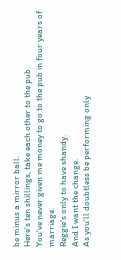be minus a mirror ball.
Here's ten shillings, take each other to the pub.
You've never given me money to go to the pub in four years of marriage.
Reggie's only to have shandy.
And I want the change.
As you'll doubtless be performing only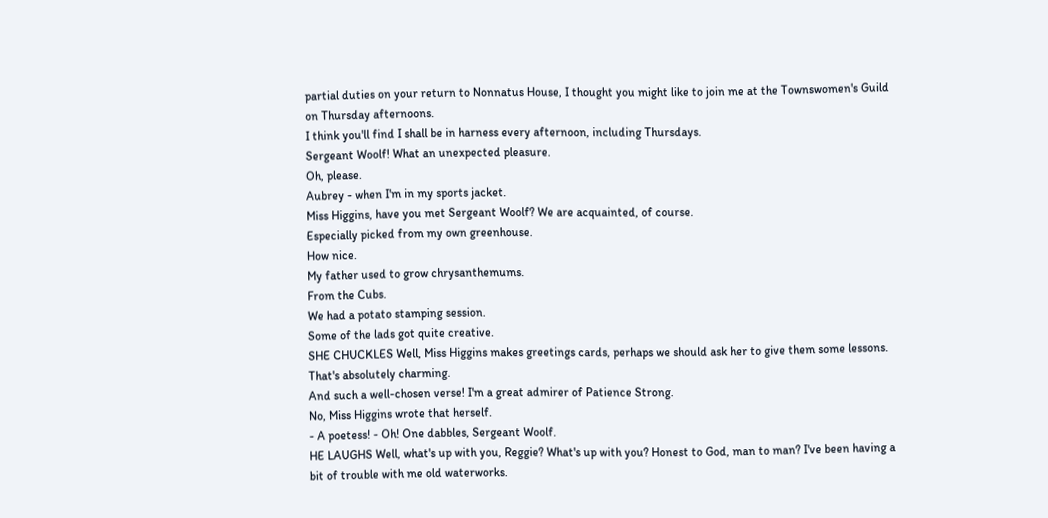partial duties on your return to Nonnatus House, I thought you might like to join me at the Townswomen's Guild on Thursday afternoons.
I think you'll find I shall be in harness every afternoon, including Thursdays.
Sergeant Woolf! What an unexpected pleasure.
Oh, please.
Aubrey - when I'm in my sports jacket.
Miss Higgins, have you met Sergeant Woolf? We are acquainted, of course.
Especially picked from my own greenhouse.
How nice.
My father used to grow chrysanthemums.
From the Cubs.
We had a potato stamping session.
Some of the lads got quite creative.
SHE CHUCKLES Well, Miss Higgins makes greetings cards, perhaps we should ask her to give them some lessons.
That's absolutely charming.
And such a well-chosen verse! I'm a great admirer of Patience Strong.
No, Miss Higgins wrote that herself.
- A poetess! - Oh! One dabbles, Sergeant Woolf.
HE LAUGHS Well, what's up with you, Reggie? What's up with you? Honest to God, man to man? I've been having a bit of trouble with me old waterworks.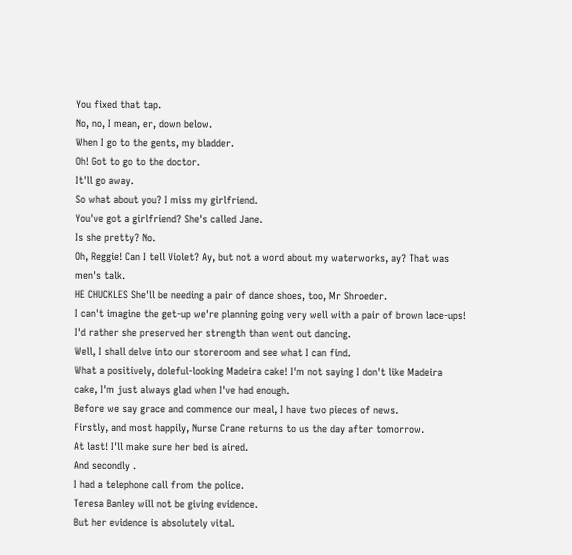You fixed that tap.
No, no, I mean, er, down below.
When I go to the gents, my bladder.
Oh! Got to go to the doctor.
It'll go away.
So what about you? I miss my girlfriend.
You've got a girlfriend? She's called Jane.
Is she pretty? No.
Oh, Reggie! Can I tell Violet? Ay, but not a word about my waterworks, ay? That was men's talk.
HE CHUCKLES She'll be needing a pair of dance shoes, too, Mr Shroeder.
I can't imagine the get-up we're planning going very well with a pair of brown lace-ups! I'd rather she preserved her strength than went out dancing.
Well, I shall delve into our storeroom and see what I can find.
What a positively, doleful-looking Madeira cake! I'm not saying I don't like Madeira cake, I'm just always glad when I've had enough.
Before we say grace and commence our meal, I have two pieces of news.
Firstly, and most happily, Nurse Crane returns to us the day after tomorrow.
At last! I'll make sure her bed is aired.
And secondly .
I had a telephone call from the police.
Teresa Banley will not be giving evidence.
But her evidence is absolutely vital.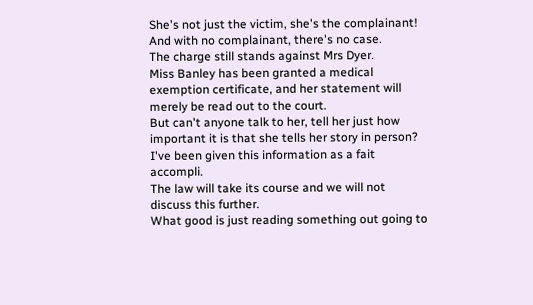She's not just the victim, she's the complainant! And with no complainant, there's no case.
The charge still stands against Mrs Dyer.
Miss Banley has been granted a medical exemption certificate, and her statement will merely be read out to the court.
But can't anyone talk to her, tell her just how important it is that she tells her story in person? I've been given this information as a fait accompli.
The law will take its course and we will not discuss this further.
What good is just reading something out going to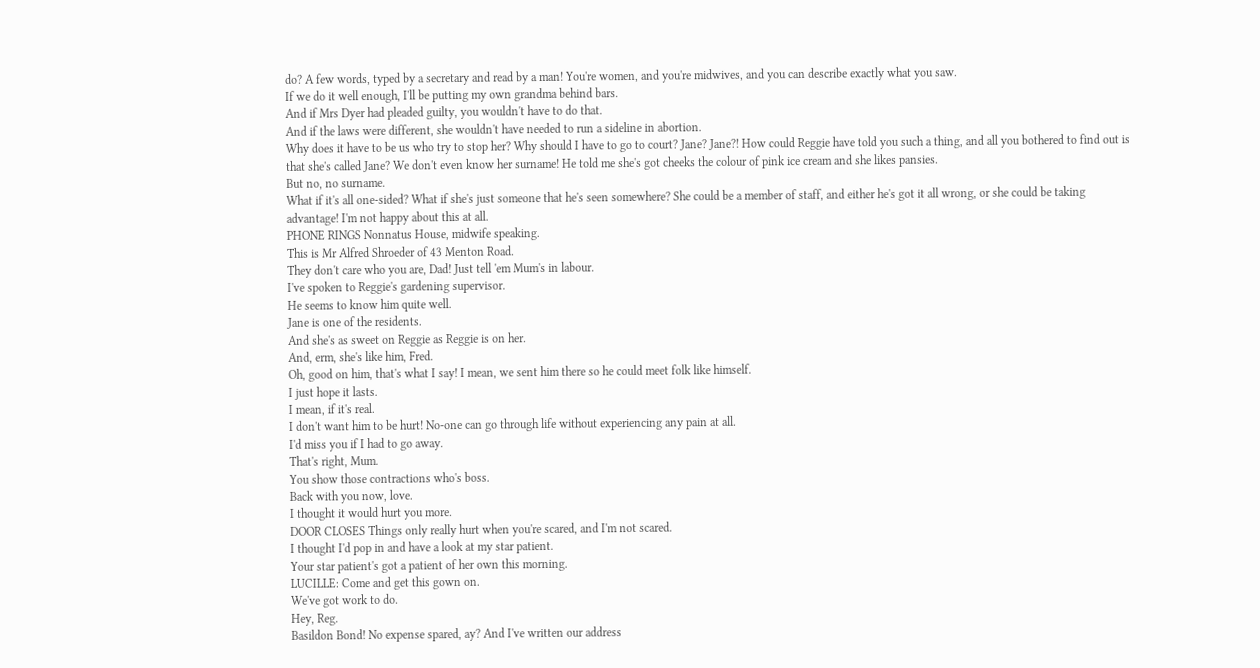do? A few words, typed by a secretary and read by a man! You're women, and you're midwives, and you can describe exactly what you saw.
If we do it well enough, I'll be putting my own grandma behind bars.
And if Mrs Dyer had pleaded guilty, you wouldn't have to do that.
And if the laws were different, she wouldn't have needed to run a sideline in abortion.
Why does it have to be us who try to stop her? Why should I have to go to court? Jane? Jane?! How could Reggie have told you such a thing, and all you bothered to find out is that she's called Jane? We don't even know her surname! He told me she's got cheeks the colour of pink ice cream and she likes pansies.
But no, no surname.
What if it's all one-sided? What if she's just someone that he's seen somewhere? She could be a member of staff, and either he's got it all wrong, or she could be taking advantage! I'm not happy about this at all.
PHONE RINGS Nonnatus House, midwife speaking.
This is Mr Alfred Shroeder of 43 Menton Road.
They don't care who you are, Dad! Just tell 'em Mum's in labour.
I've spoken to Reggie's gardening supervisor.
He seems to know him quite well.
Jane is one of the residents.
And she's as sweet on Reggie as Reggie is on her.
And, erm, she's like him, Fred.
Oh, good on him, that's what I say! I mean, we sent him there so he could meet folk like himself.
I just hope it lasts.
I mean, if it's real.
I don't want him to be hurt! No-one can go through life without experiencing any pain at all.
I'd miss you if I had to go away.
That's right, Mum.
You show those contractions who's boss.
Back with you now, love.
I thought it would hurt you more.
DOOR CLOSES Things only really hurt when you're scared, and I'm not scared.
I thought I'd pop in and have a look at my star patient.
Your star patient's got a patient of her own this morning.
LUCILLE: Come and get this gown on.
We've got work to do.
Hey, Reg.
Basildon Bond! No expense spared, ay? And I've written our address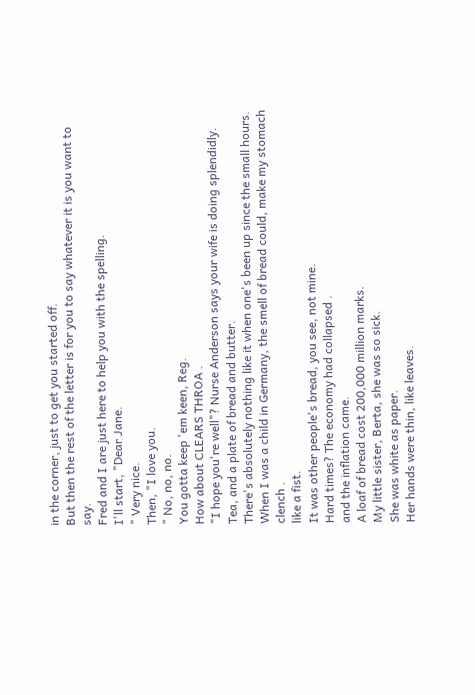in the corner, just to get you started off.
But then the rest of the letter is for you to say whatever it is you want to say.
Fred and I are just here to help you with the spelling.
I'll start, "Dear Jane.
" Very nice.
Then, "I love you.
" No, no, no.
You gotta keep 'em keen, Reg.
How about CLEARS THROA .
"I hope you're well"? Nurse Anderson says your wife is doing splendidly.
Tea, and a plate of bread and butter.
There's absolutely nothing like it when one's been up since the small hours.
When I was a child in Germany, the smell of bread could, make my stomach clench .
like a fist.
It was other people's bread, you see, not mine.
Hard times? The economy had collapsed .
and the inflation came.
A loaf of bread cost 200,000 million marks.
My little sister, Berta, she was so sick.
She was white as paper.
Her hands were thin, like leaves.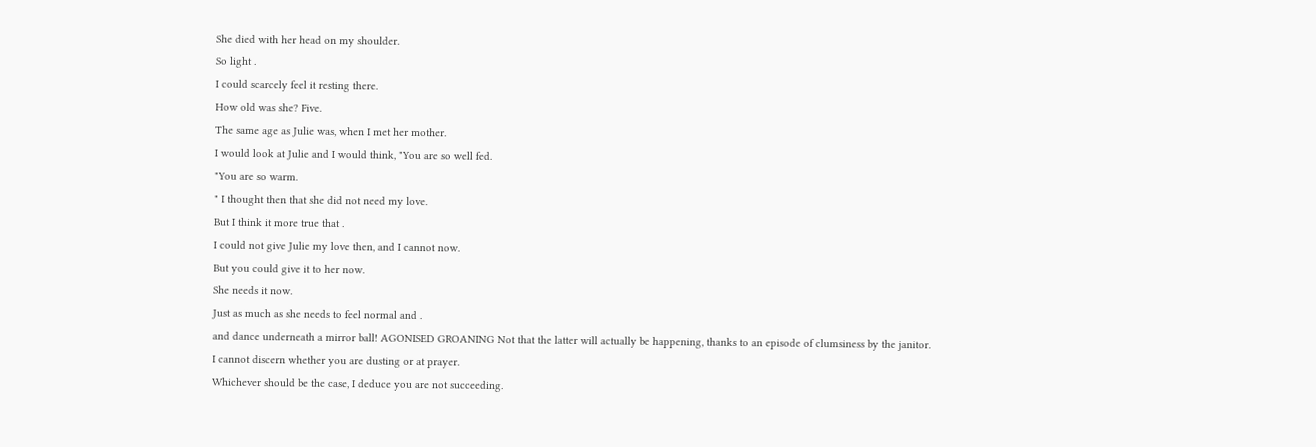She died with her head on my shoulder.
So light .
I could scarcely feel it resting there.
How old was she? Five.
The same age as Julie was, when I met her mother.
I would look at Julie and I would think, "You are so well fed.
"You are so warm.
" I thought then that she did not need my love.
But I think it more true that .
I could not give Julie my love then, and I cannot now.
But you could give it to her now.
She needs it now.
Just as much as she needs to feel normal and .
and dance underneath a mirror ball! AGONISED GROANING Not that the latter will actually be happening, thanks to an episode of clumsiness by the janitor.
I cannot discern whether you are dusting or at prayer.
Whichever should be the case, I deduce you are not succeeding.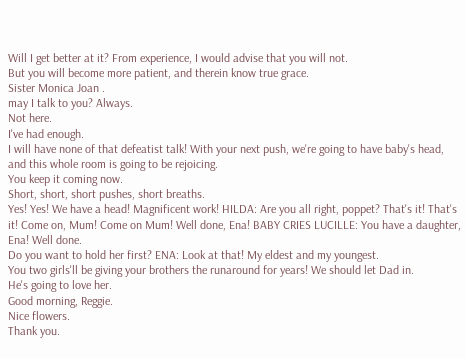Will I get better at it? From experience, I would advise that you will not.
But you will become more patient, and therein know true grace.
Sister Monica Joan .
may I talk to you? Always.
Not here.
I've had enough.
I will have none of that defeatist talk! With your next push, we're going to have baby's head, and this whole room is going to be rejoicing.
You keep it coming now.
Short, short, short pushes, short breaths.
Yes! Yes! We have a head! Magnificent work! HILDA: Are you all right, poppet? That's it! That's it! Come on, Mum! Come on Mum! Well done, Ena! BABY CRIES LUCILLE: You have a daughter, Ena! Well done.
Do you want to hold her first? ENA: Look at that! My eldest and my youngest.
You two girls'll be giving your brothers the runaround for years! We should let Dad in.
He's going to love her.
Good morning, Reggie.
Nice flowers.
Thank you.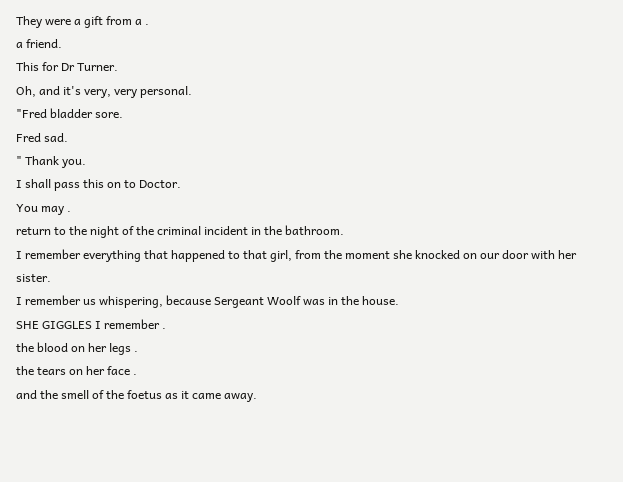They were a gift from a .
a friend.
This for Dr Turner.
Oh, and it's very, very personal.
"Fred bladder sore.
Fred sad.
" Thank you.
I shall pass this on to Doctor.
You may .
return to the night of the criminal incident in the bathroom.
I remember everything that happened to that girl, from the moment she knocked on our door with her sister.
I remember us whispering, because Sergeant Woolf was in the house.
SHE GIGGLES I remember .
the blood on her legs .
the tears on her face .
and the smell of the foetus as it came away.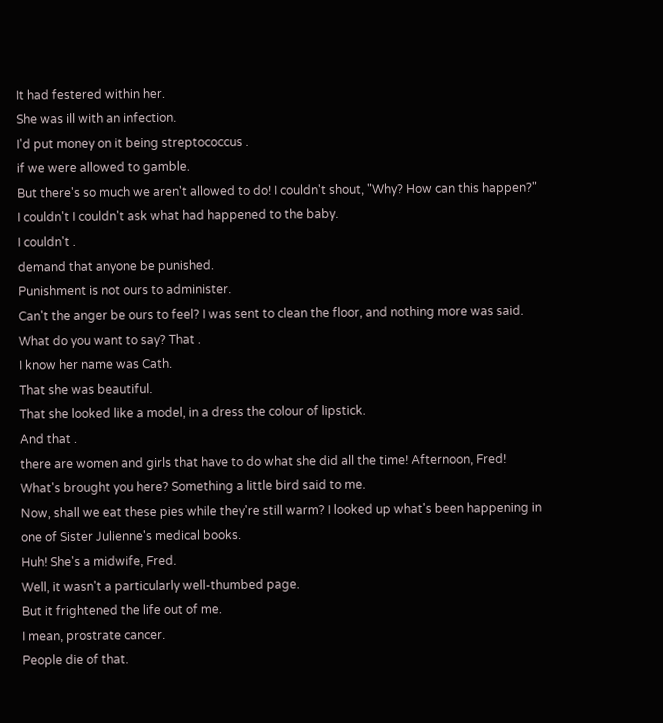It had festered within her.
She was ill with an infection.
I'd put money on it being streptococcus .
if we were allowed to gamble.
But there's so much we aren't allowed to do! I couldn't shout, "Why? How can this happen?" I couldn't I couldn't ask what had happened to the baby.
I couldn't .
demand that anyone be punished.
Punishment is not ours to administer.
Can't the anger be ours to feel? I was sent to clean the floor, and nothing more was said.
What do you want to say? That .
I know her name was Cath.
That she was beautiful.
That she looked like a model, in a dress the colour of lipstick.
And that .
there are women and girls that have to do what she did all the time! Afternoon, Fred! What's brought you here? Something a little bird said to me.
Now, shall we eat these pies while they're still warm? I looked up what's been happening in one of Sister Julienne's medical books.
Huh! She's a midwife, Fred.
Well, it wasn't a particularly well-thumbed page.
But it frightened the life out of me.
I mean, prostrate cancer.
People die of that.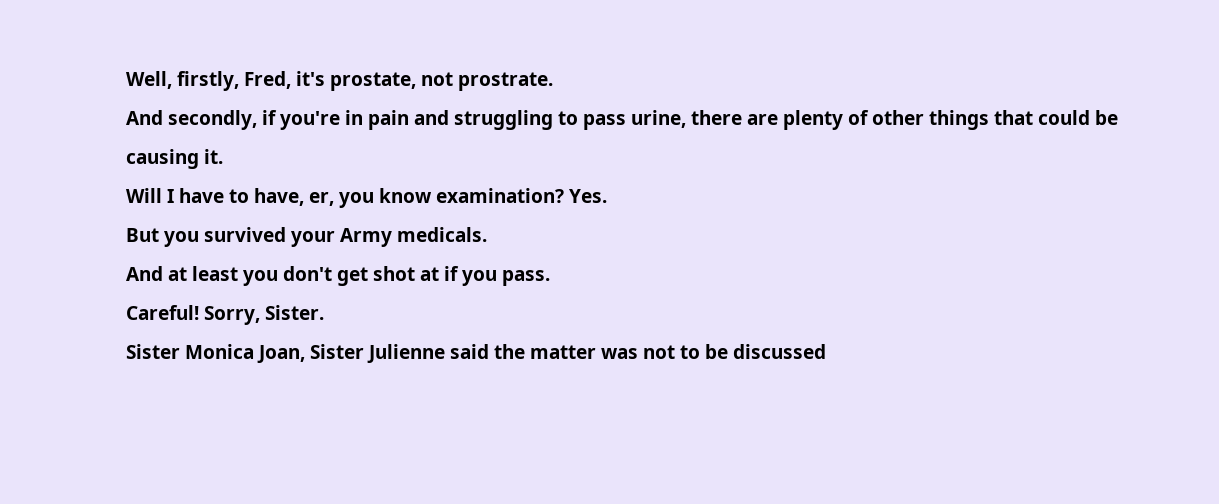Well, firstly, Fred, it's prostate, not prostrate.
And secondly, if you're in pain and struggling to pass urine, there are plenty of other things that could be causing it.
Will I have to have, er, you know examination? Yes.
But you survived your Army medicals.
And at least you don't get shot at if you pass.
Careful! Sorry, Sister.
Sister Monica Joan, Sister Julienne said the matter was not to be discussed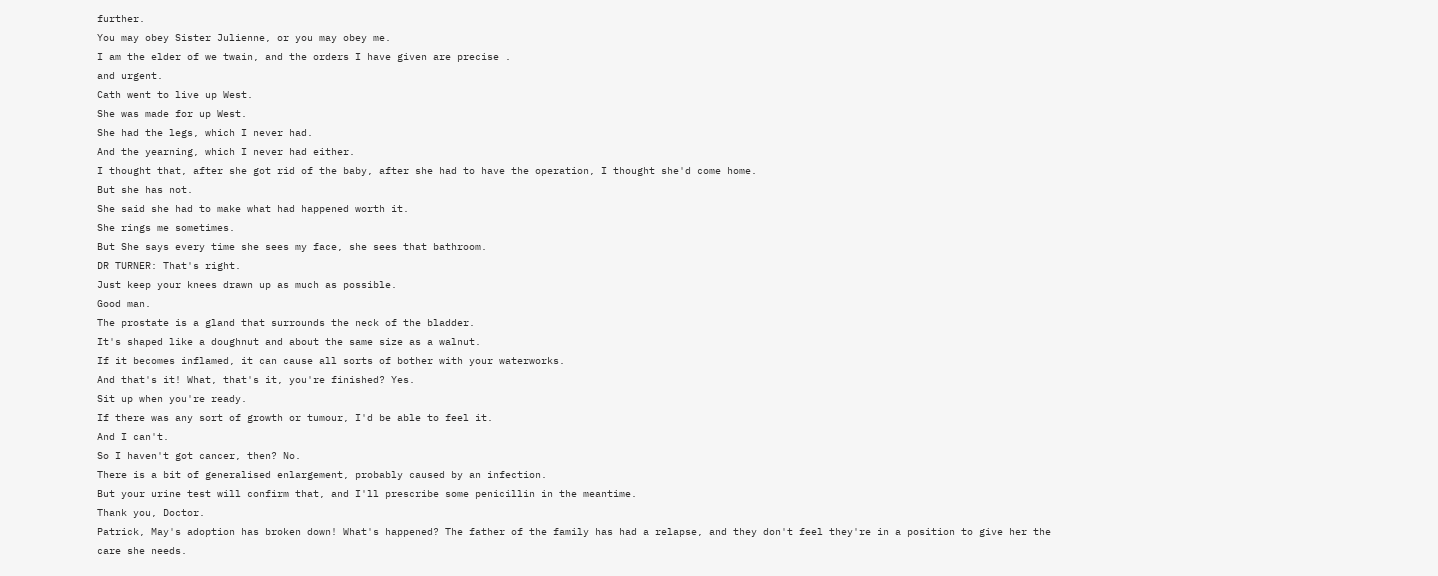further.
You may obey Sister Julienne, or you may obey me.
I am the elder of we twain, and the orders I have given are precise .
and urgent.
Cath went to live up West.
She was made for up West.
She had the legs, which I never had.
And the yearning, which I never had either.
I thought that, after she got rid of the baby, after she had to have the operation, I thought she'd come home.
But she has not.
She said she had to make what had happened worth it.
She rings me sometimes.
But She says every time she sees my face, she sees that bathroom.
DR TURNER: That's right.
Just keep your knees drawn up as much as possible.
Good man.
The prostate is a gland that surrounds the neck of the bladder.
It's shaped like a doughnut and about the same size as a walnut.
If it becomes inflamed, it can cause all sorts of bother with your waterworks.
And that's it! What, that's it, you're finished? Yes.
Sit up when you're ready.
If there was any sort of growth or tumour, I'd be able to feel it.
And I can't.
So I haven't got cancer, then? No.
There is a bit of generalised enlargement, probably caused by an infection.
But your urine test will confirm that, and I'll prescribe some penicillin in the meantime.
Thank you, Doctor.
Patrick, May's adoption has broken down! What's happened? The father of the family has had a relapse, and they don't feel they're in a position to give her the care she needs.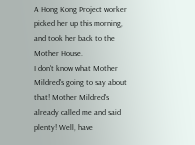A Hong Kong Project worker picked her up this morning, and took her back to the Mother House.
I don't know what Mother Mildred's going to say about that! Mother Mildred's already called me and said plenty! Well, have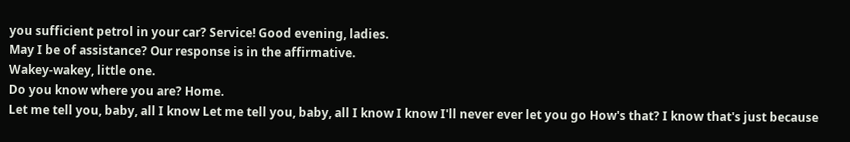you sufficient petrol in your car? Service! Good evening, ladies.
May I be of assistance? Our response is in the affirmative.
Wakey-wakey, little one.
Do you know where you are? Home.
Let me tell you, baby, all I know Let me tell you, baby, all I know I know I'll never ever let you go How's that? I know that's just because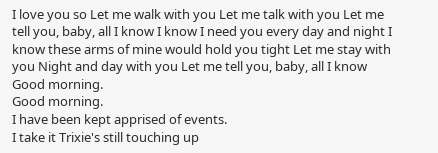I love you so Let me walk with you Let me talk with you Let me tell you, baby, all I know I know I need you every day and night I know these arms of mine would hold you tight Let me stay with you Night and day with you Let me tell you, baby, all I know Good morning.
Good morning.
I have been kept apprised of events.
I take it Trixie's still touching up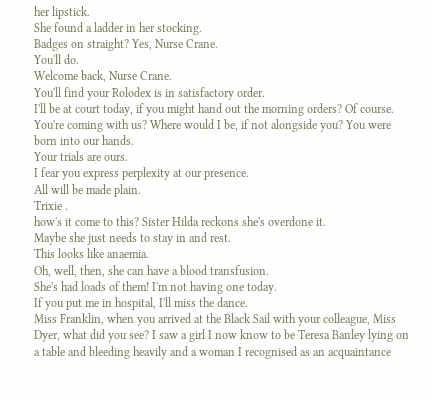her lipstick.
She found a ladder in her stocking.
Badges on straight? Yes, Nurse Crane.
You'll do.
Welcome back, Nurse Crane.
You'll find your Rolodex is in satisfactory order.
I'll be at court today, if you might hand out the morning orders? Of course.
You're coming with us? Where would I be, if not alongside you? You were born into our hands.
Your trials are ours.
I fear you express perplexity at our presence.
All will be made plain.
Trixie .
how's it come to this? Sister Hilda reckons she's overdone it.
Maybe she just needs to stay in and rest.
This looks like anaemia.
Oh, well, then, she can have a blood transfusion.
She's had loads of them! I'm not having one today.
If you put me in hospital, I'll miss the dance.
Miss Franklin, when you arrived at the Black Sail with your colleague, Miss Dyer, what did you see? I saw a girl I now know to be Teresa Banley lying on a table and bleeding heavily and a woman I recognised as an acquaintance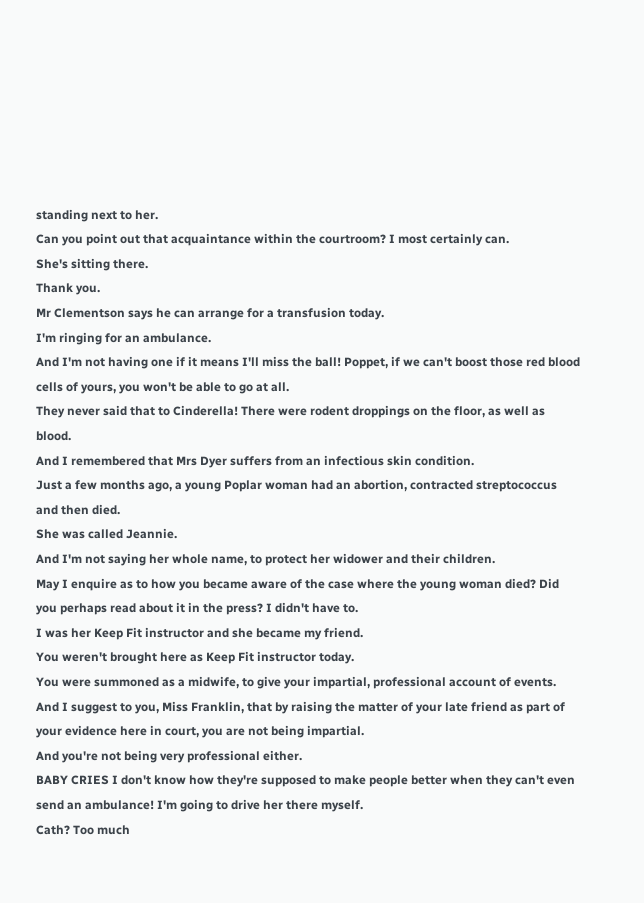standing next to her.
Can you point out that acquaintance within the courtroom? I most certainly can.
She's sitting there.
Thank you.
Mr Clementson says he can arrange for a transfusion today.
I'm ringing for an ambulance.
And I'm not having one if it means I'll miss the ball! Poppet, if we can't boost those red blood cells of yours, you won't be able to go at all.
They never said that to Cinderella! There were rodent droppings on the floor, as well as blood.
And I remembered that Mrs Dyer suffers from an infectious skin condition.
Just a few months ago, a young Poplar woman had an abortion, contracted streptococcus and then died.
She was called Jeannie.
And I'm not saying her whole name, to protect her widower and their children.
May I enquire as to how you became aware of the case where the young woman died? Did you perhaps read about it in the press? I didn't have to.
I was her Keep Fit instructor and she became my friend.
You weren't brought here as Keep Fit instructor today.
You were summoned as a midwife, to give your impartial, professional account of events.
And I suggest to you, Miss Franklin, that by raising the matter of your late friend as part of your evidence here in court, you are not being impartial.
And you're not being very professional either.
BABY CRIES I don't know how they're supposed to make people better when they can't even send an ambulance! I'm going to drive her there myself.
Cath? Too much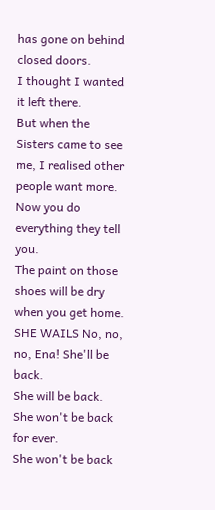has gone on behind closed doors.
I thought I wanted it left there.
But when the Sisters came to see me, I realised other people want more.
Now you do everything they tell you.
The paint on those shoes will be dry when you get home.
SHE WAILS No, no, no, Ena! She'll be back.
She will be back.
She won't be back for ever.
She won't be back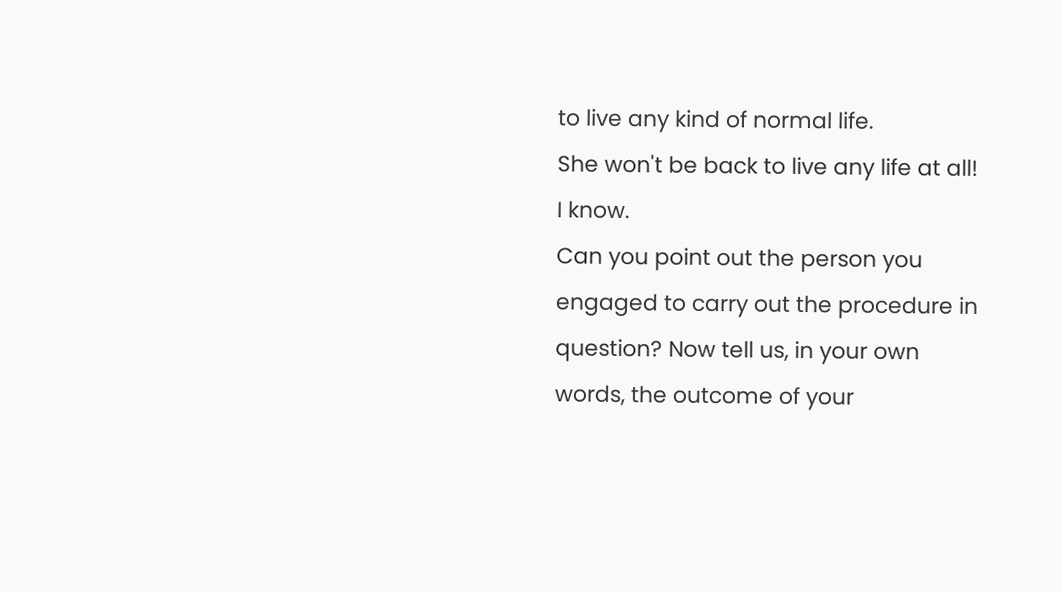to live any kind of normal life.
She won't be back to live any life at all! I know.
Can you point out the person you engaged to carry out the procedure in question? Now tell us, in your own words, the outcome of your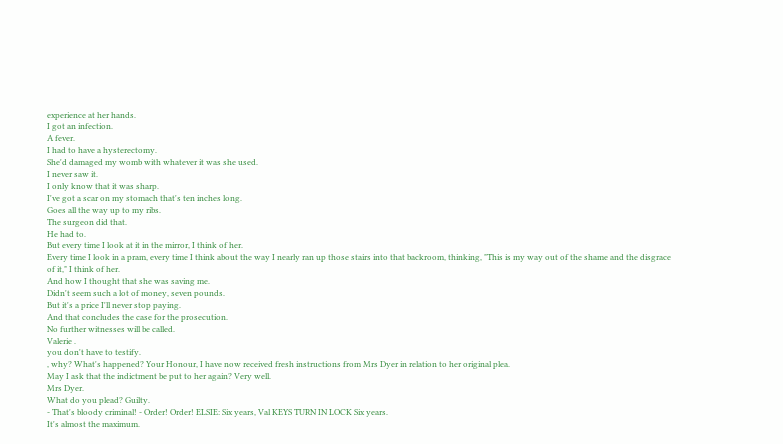experience at her hands.
I got an infection.
A fever.
I had to have a hysterectomy.
She'd damaged my womb with whatever it was she used.
I never saw it.
I only know that it was sharp.
I've got a scar on my stomach that's ten inches long.
Goes all the way up to my ribs.
The surgeon did that.
He had to.
But every time I look at it in the mirror, I think of her.
Every time I look in a pram, every time I think about the way I nearly ran up those stairs into that backroom, thinking, "This is my way out of the shame and the disgrace of it," I think of her.
And how I thought that she was saving me.
Didn't seem such a lot of money, seven pounds.
But it's a price I'll never stop paying.
And that concludes the case for the prosecution.
No further witnesses will be called.
Valerie .
you don't have to testify.
, why? What's happened? Your Honour, I have now received fresh instructions from Mrs Dyer in relation to her original plea.
May I ask that the indictment be put to her again? Very well.
Mrs Dyer.
What do you plead? Guilty.
- That's bloody criminal! - Order! Order! ELSIE: Six years, Val KEYS TURN IN LOCK Six years.
It's almost the maximum.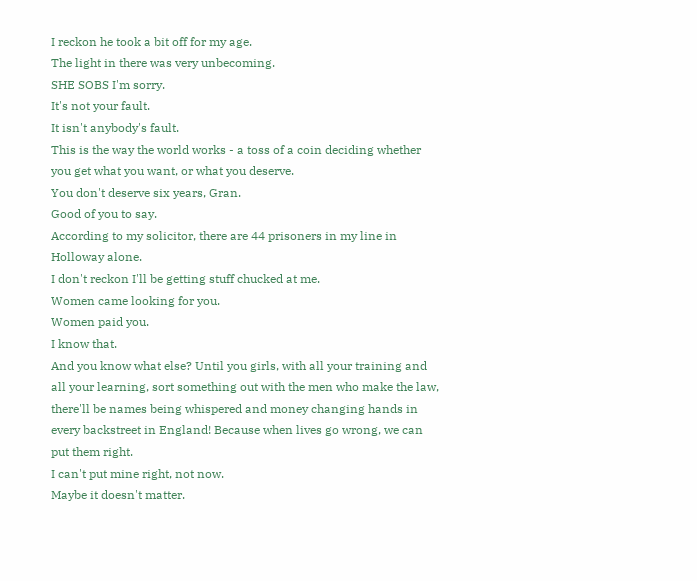I reckon he took a bit off for my age.
The light in there was very unbecoming.
SHE SOBS I'm sorry.
It's not your fault.
It isn't anybody's fault.
This is the way the world works - a toss of a coin deciding whether you get what you want, or what you deserve.
You don't deserve six years, Gran.
Good of you to say.
According to my solicitor, there are 44 prisoners in my line in Holloway alone.
I don't reckon I'll be getting stuff chucked at me.
Women came looking for you.
Women paid you.
I know that.
And you know what else? Until you girls, with all your training and all your learning, sort something out with the men who make the law, there'll be names being whispered and money changing hands in every backstreet in England! Because when lives go wrong, we can put them right.
I can't put mine right, not now.
Maybe it doesn't matter.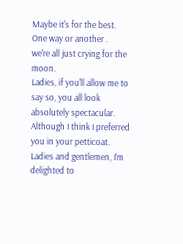Maybe it's for the best.
One way or another .
we're all just crying for the moon.
Ladies, if you'll allow me to say so, you all look absolutely spectacular.
Although I think I preferred you in your petticoat.
Ladies and gentlemen, I'm delighted to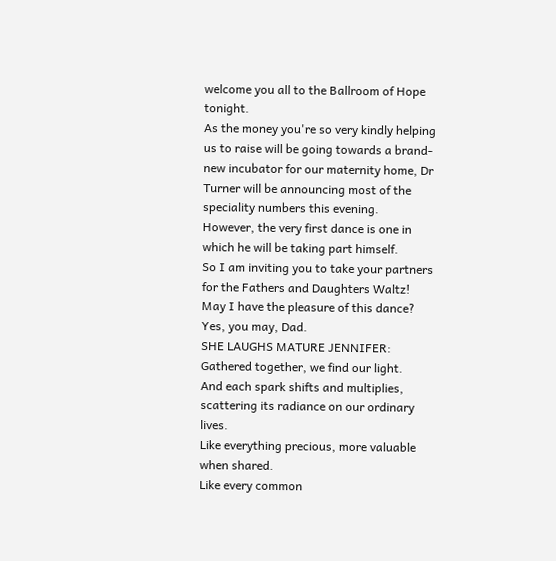welcome you all to the Ballroom of Hope tonight.
As the money you're so very kindly helping us to raise will be going towards a brand-new incubator for our maternity home, Dr Turner will be announcing most of the speciality numbers this evening.
However, the very first dance is one in which he will be taking part himself.
So I am inviting you to take your partners for the Fathers and Daughters Waltz! May I have the pleasure of this dance? Yes, you may, Dad.
SHE LAUGHS MATURE JENNIFER: Gathered together, we find our light.
And each spark shifts and multiplies, scattering its radiance on our ordinary lives.
Like everything precious, more valuable when shared.
Like every common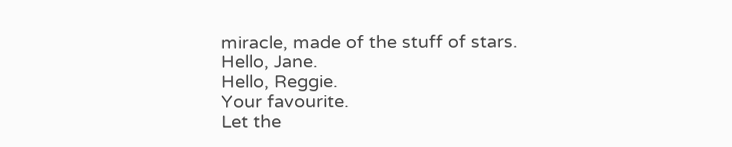miracle, made of the stuff of stars.
Hello, Jane.
Hello, Reggie.
Your favourite.
Let the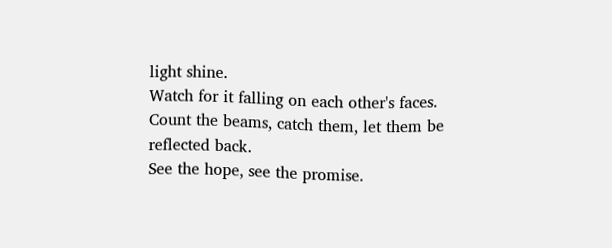light shine.
Watch for it falling on each other's faces.
Count the beams, catch them, let them be reflected back.
See the hope, see the promise.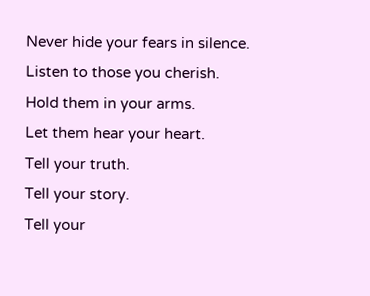Never hide your fears in silence.
Listen to those you cherish.
Hold them in your arms.
Let them hear your heart.
Tell your truth.
Tell your story.
Tell your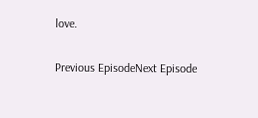love.

Previous EpisodeNext Episode